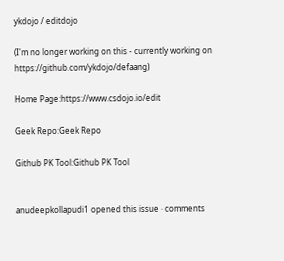ykdojo / editdojo

(I'm no longer working on this - currently working on https://github.com/ykdojo/defaang)

Home Page:https://www.csdojo.io/edit

Geek Repo:Geek Repo

Github PK Tool:Github PK Tool


anudeepkollapudi1 opened this issue · comments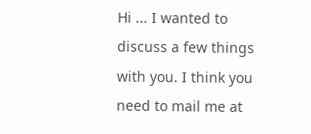Hi ... I wanted to discuss a few things with you. I think you need to mail me at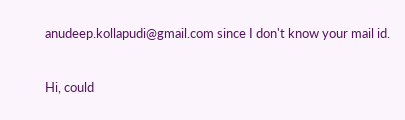anudeep.kollapudi@gmail.com since I don't know your mail id.


Hi, could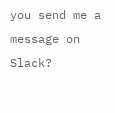you send me a message on Slack?